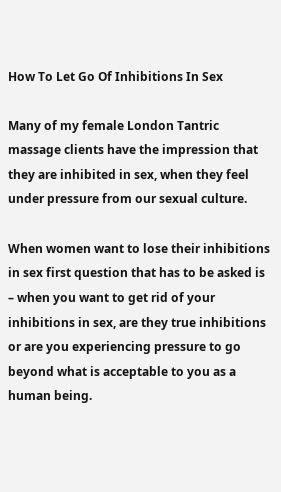How To Let Go Of Inhibitions In Sex

Many of my female London Tantric massage clients have the impression that they are inhibited in sex, when they feel under pressure from our sexual culture.

When women want to lose their inhibitions in sex first question that has to be asked is – when you want to get rid of your inhibitions in sex, are they true inhibitions or are you experiencing pressure to go beyond what is acceptable to you as a human being.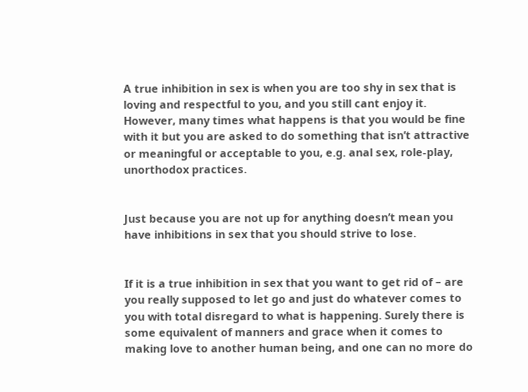A true inhibition in sex is when you are too shy in sex that is loving and respectful to you, and you still cant enjoy it. However, many times what happens is that you would be fine with it but you are asked to do something that isn’t attractive or meaningful or acceptable to you, e.g. anal sex, role-play, unorthodox practices.


Just because you are not up for anything doesn’t mean you have inhibitions in sex that you should strive to lose.


If it is a true inhibition in sex that you want to get rid of – are you really supposed to let go and just do whatever comes to you with total disregard to what is happening. Surely there is some equivalent of manners and grace when it comes to making love to another human being, and one can no more do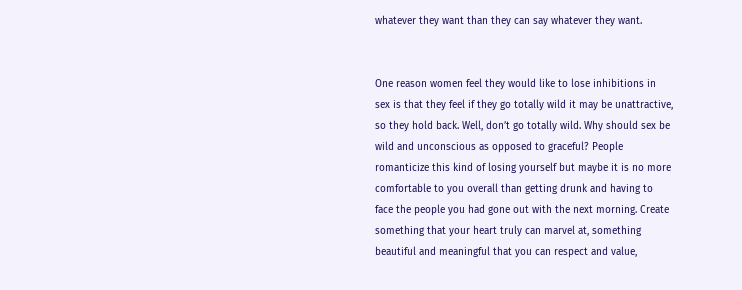whatever they want than they can say whatever they want.


One reason women feel they would like to lose inhibitions in sex is that they feel if they go totally wild it may be unattractive, so they hold back. Well, don’t go totally wild. Why should sex be wild and unconscious as opposed to graceful? People romanticize this kind of losing yourself but maybe it is no more comfortable to you overall than getting drunk and having to face the people you had gone out with the next morning. Create something that your heart truly can marvel at, something beautiful and meaningful that you can respect and value,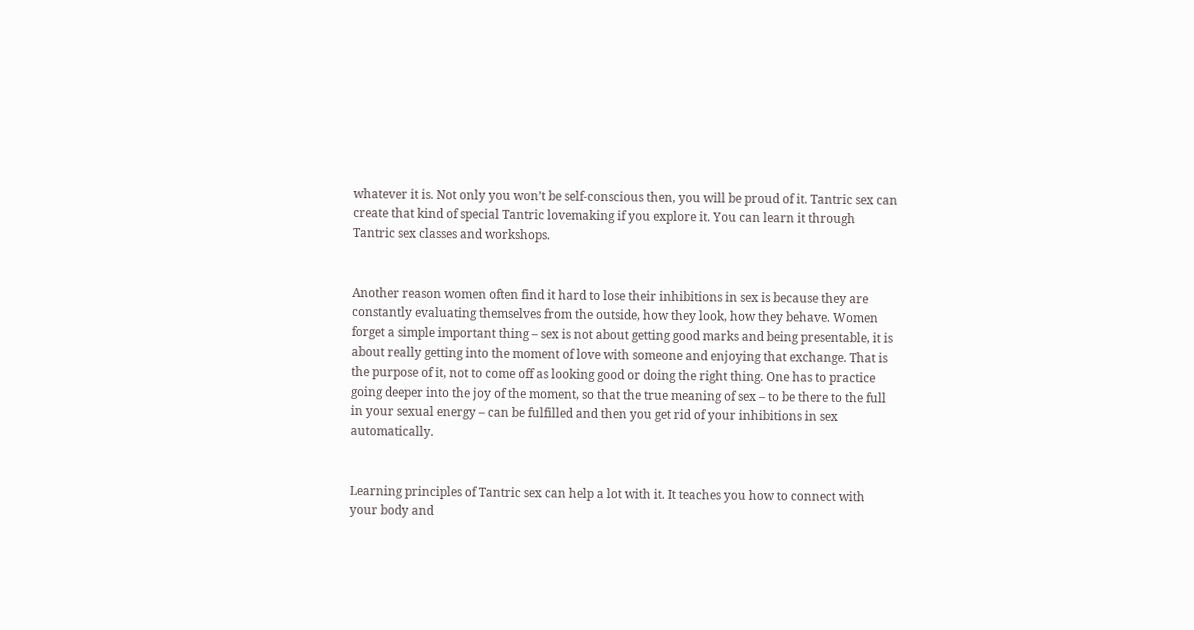whatever it is. Not only you won’t be self-conscious then, you will be proud of it. Tantric sex can create that kind of special Tantric lovemaking if you explore it. You can learn it through Tantric sex classes and workshops.


Another reason women often find it hard to lose their inhibitions in sex is because they are constantly evaluating themselves from the outside, how they look, how they behave. Women forget a simple important thing – sex is not about getting good marks and being presentable, it is about really getting into the moment of love with someone and enjoying that exchange. That is the purpose of it, not to come off as looking good or doing the right thing. One has to practice going deeper into the joy of the moment, so that the true meaning of sex – to be there to the full in your sexual energy – can be fulfilled and then you get rid of your inhibitions in sex automatically.


Learning principles of Tantric sex can help a lot with it. It teaches you how to connect with your body and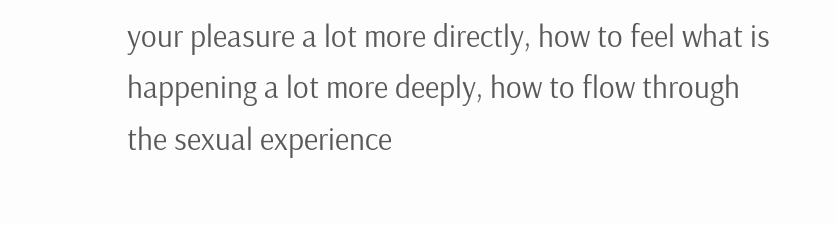your pleasure a lot more directly, how to feel what is happening a lot more deeply, how to flow through the sexual experience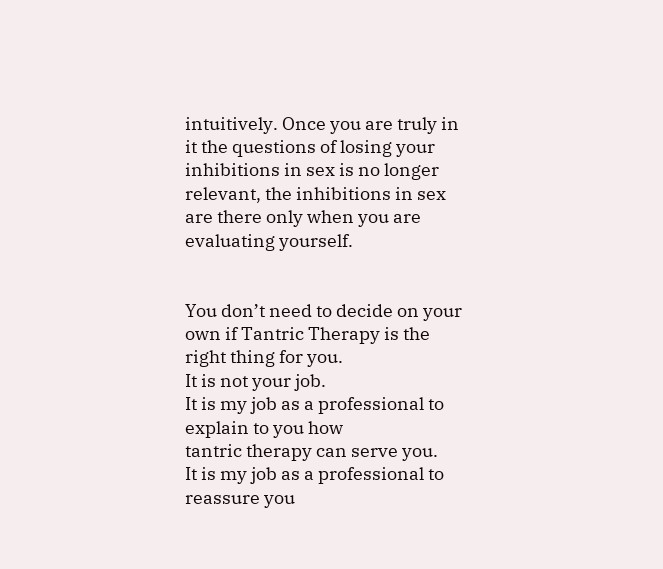intuitively. Once you are truly in it the questions of losing your inhibitions in sex is no longer relevant, the inhibitions in sex are there only when you are evaluating yourself.


You don’t need to decide on your own if Tantric Therapy is the right thing for you.
It is not your job.
It is my job as a professional to explain to you how
tantric therapy can serve you.
It is my job as a professional to reassure you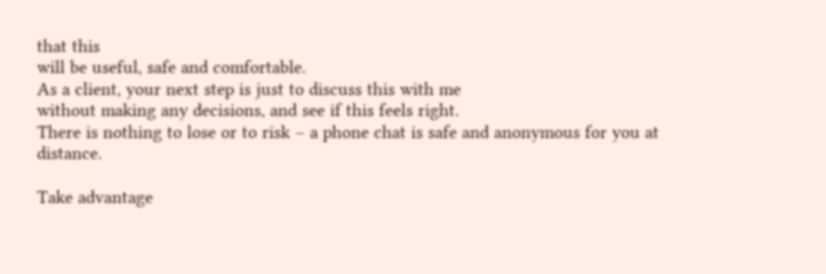that this
will be useful, safe and comfortable.
As a client, your next step is just to discuss this with me
without making any decisions, and see if this feels right.
There is nothing to lose or to risk – a phone chat is safe and anonymous for you at distance.

Take advantage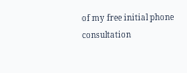of my free initial phone consultation